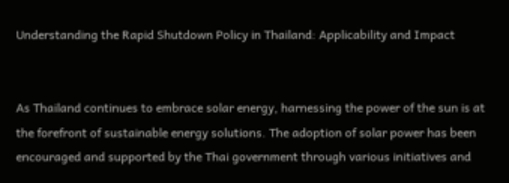Understanding the Rapid Shutdown Policy in Thailand: Applicability and Impact


As Thailand continues to embrace solar energy, harnessing the power of the sun is at the forefront of sustainable energy solutions. The adoption of solar power has been encouraged and supported by the Thai government through various initiatives and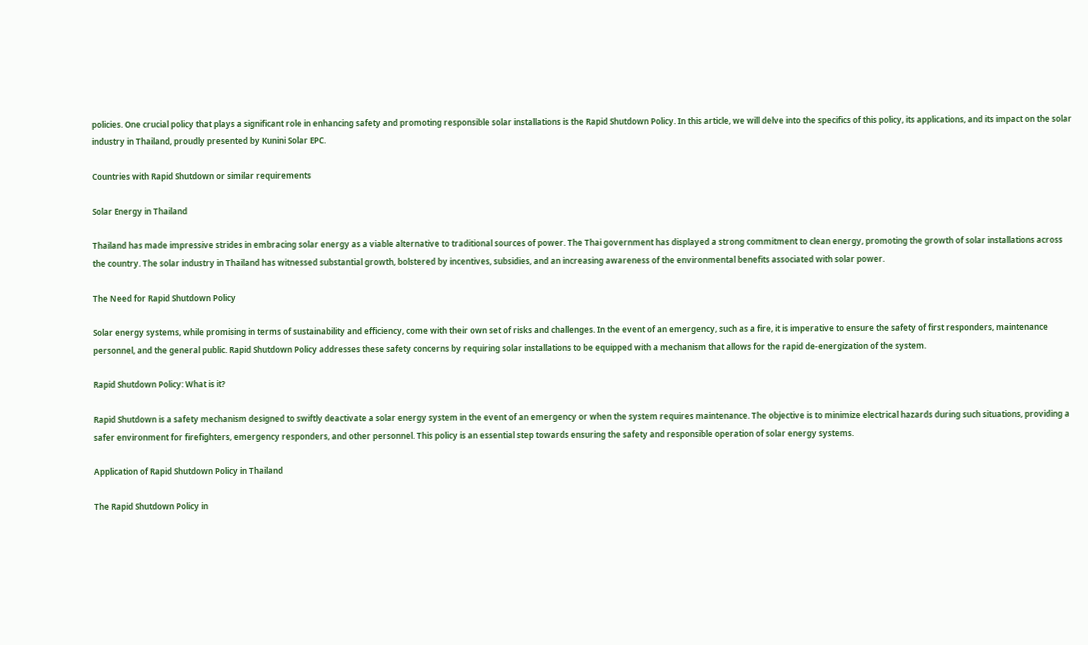policies. One crucial policy that plays a significant role in enhancing safety and promoting responsible solar installations is the Rapid Shutdown Policy. In this article, we will delve into the specifics of this policy, its applications, and its impact on the solar industry in Thailand, proudly presented by Kunini Solar EPC.

Countries with Rapid Shutdown or similar requirements

Solar Energy in Thailand

Thailand has made impressive strides in embracing solar energy as a viable alternative to traditional sources of power. The Thai government has displayed a strong commitment to clean energy, promoting the growth of solar installations across the country. The solar industry in Thailand has witnessed substantial growth, bolstered by incentives, subsidies, and an increasing awareness of the environmental benefits associated with solar power.

The Need for Rapid Shutdown Policy

Solar energy systems, while promising in terms of sustainability and efficiency, come with their own set of risks and challenges. In the event of an emergency, such as a fire, it is imperative to ensure the safety of first responders, maintenance personnel, and the general public. Rapid Shutdown Policy addresses these safety concerns by requiring solar installations to be equipped with a mechanism that allows for the rapid de-energization of the system.

Rapid Shutdown Policy: What is it?

Rapid Shutdown is a safety mechanism designed to swiftly deactivate a solar energy system in the event of an emergency or when the system requires maintenance. The objective is to minimize electrical hazards during such situations, providing a safer environment for firefighters, emergency responders, and other personnel. This policy is an essential step towards ensuring the safety and responsible operation of solar energy systems.

Application of Rapid Shutdown Policy in Thailand

The Rapid Shutdown Policy in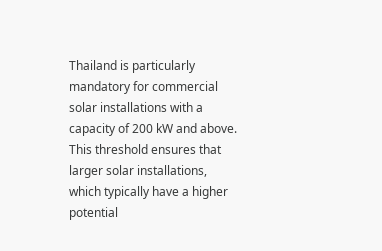Thailand is particularly mandatory for commercial solar installations with a capacity of 200 kW and above. This threshold ensures that larger solar installations, which typically have a higher potential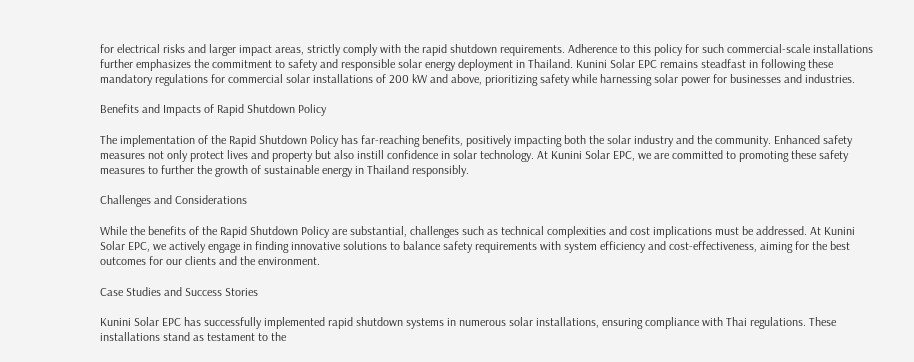for electrical risks and larger impact areas, strictly comply with the rapid shutdown requirements. Adherence to this policy for such commercial-scale installations further emphasizes the commitment to safety and responsible solar energy deployment in Thailand. Kunini Solar EPC remains steadfast in following these mandatory regulations for commercial solar installations of 200 kW and above, prioritizing safety while harnessing solar power for businesses and industries.

Benefits and Impacts of Rapid Shutdown Policy

The implementation of the Rapid Shutdown Policy has far-reaching benefits, positively impacting both the solar industry and the community. Enhanced safety measures not only protect lives and property but also instill confidence in solar technology. At Kunini Solar EPC, we are committed to promoting these safety measures to further the growth of sustainable energy in Thailand responsibly.

Challenges and Considerations

While the benefits of the Rapid Shutdown Policy are substantial, challenges such as technical complexities and cost implications must be addressed. At Kunini Solar EPC, we actively engage in finding innovative solutions to balance safety requirements with system efficiency and cost-effectiveness, aiming for the best outcomes for our clients and the environment.

Case Studies and Success Stories

Kunini Solar EPC has successfully implemented rapid shutdown systems in numerous solar installations, ensuring compliance with Thai regulations. These installations stand as testament to the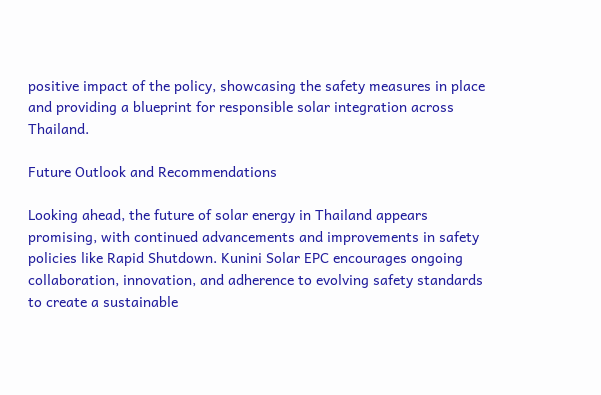positive impact of the policy, showcasing the safety measures in place and providing a blueprint for responsible solar integration across Thailand.

Future Outlook and Recommendations

Looking ahead, the future of solar energy in Thailand appears promising, with continued advancements and improvements in safety policies like Rapid Shutdown. Kunini Solar EPC encourages ongoing collaboration, innovation, and adherence to evolving safety standards to create a sustainable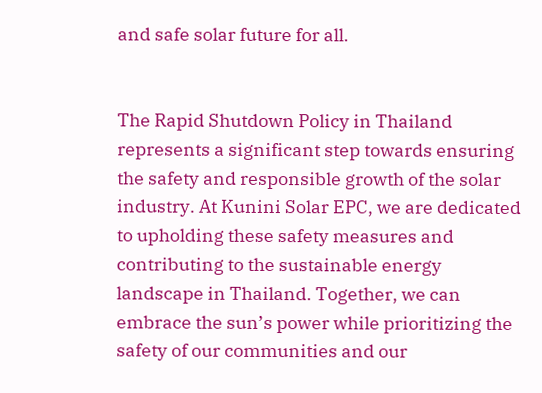and safe solar future for all.


The Rapid Shutdown Policy in Thailand represents a significant step towards ensuring the safety and responsible growth of the solar industry. At Kunini Solar EPC, we are dedicated to upholding these safety measures and contributing to the sustainable energy landscape in Thailand. Together, we can embrace the sun’s power while prioritizing the safety of our communities and our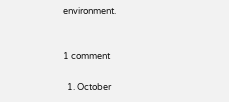environment.


1 comment

  1. October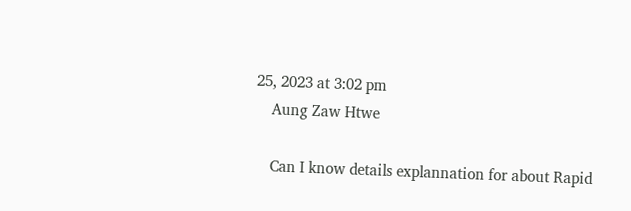25, 2023 at 3:02 pm
    Aung Zaw Htwe

    Can I know details explannation for about Rapid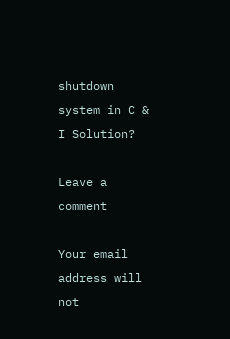shutdown system in C & I Solution?

Leave a comment

Your email address will not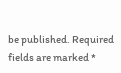be published. Required fields are marked *